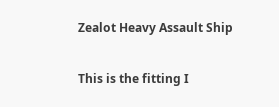Zealot Heavy Assault Ship

This is the fitting I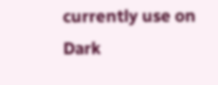currently use on Dark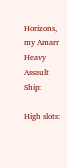Horizons, my Amarr Heavy Assault Ship:

High slots: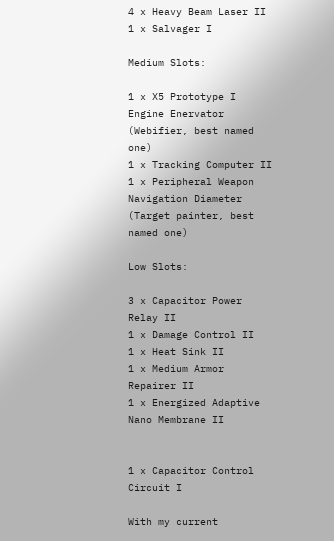4 x Heavy Beam Laser II
1 x Salvager I

Medium Slots:

1 x X5 Prototype I Engine Enervator (Webifier, best named one)
1 x Tracking Computer II
1 x Peripheral Weapon Navigation Diameter (Target painter, best named one)

Low Slots:

3 x Capacitor Power Relay II
1 x Damage Control II
1 x Heat Sink II
1 x Medium Armor Repairer II
1 x Energized Adaptive Nano Membrane II


1 x Capacitor Control Circuit I

With my current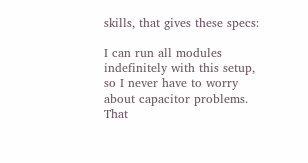skills, that gives these specs:

I can run all modules indefinitely with this setup, so I never have to worry about capacitor problems. That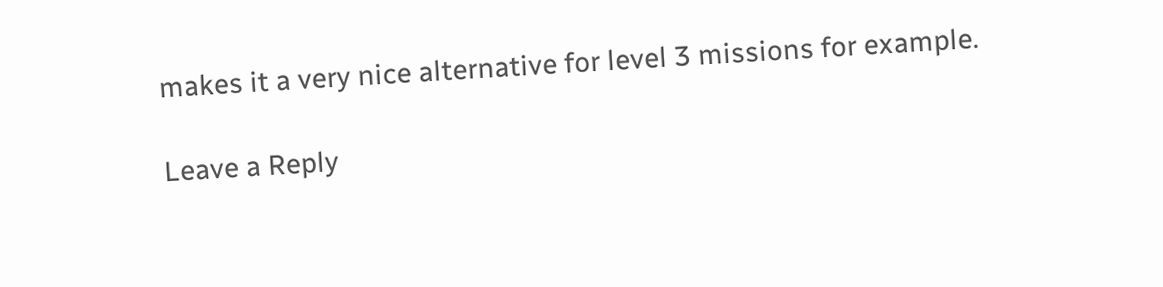makes it a very nice alternative for level 3 missions for example.

Leave a Reply